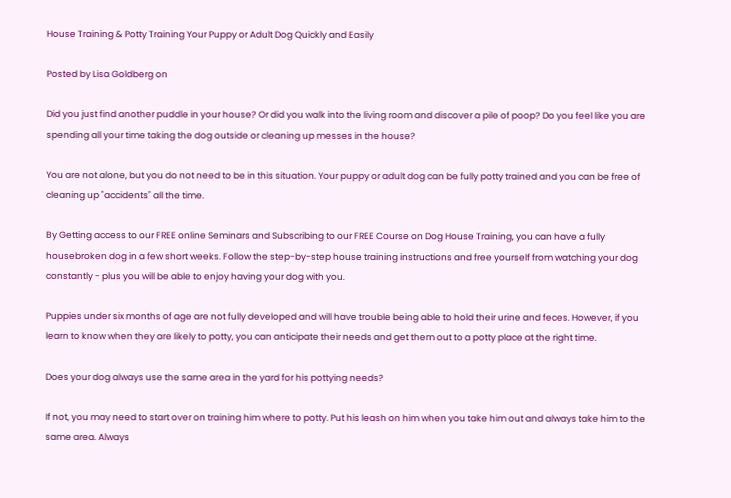House Training & Potty Training Your Puppy or Adult Dog Quickly and Easily

Posted by Lisa Goldberg on

Did you just find another puddle in your house? Or did you walk into the living room and discover a pile of poop? Do you feel like you are spending all your time taking the dog outside or cleaning up messes in the house?

You are not alone, but you do not need to be in this situation. Your puppy or adult dog can be fully potty trained and you can be free of cleaning up "accidents" all the time.

By Getting access to our FREE online Seminars and Subscribing to our FREE Course on Dog House Training, you can have a fully housebroken dog in a few short weeks. Follow the step-by-step house training instructions and free yourself from watching your dog constantly - plus you will be able to enjoy having your dog with you.

Puppies under six months of age are not fully developed and will have trouble being able to hold their urine and feces. However, if you learn to know when they are likely to potty, you can anticipate their needs and get them out to a potty place at the right time.

Does your dog always use the same area in the yard for his pottying needs?

If not, you may need to start over on training him where to potty. Put his leash on him when you take him out and always take him to the same area. Always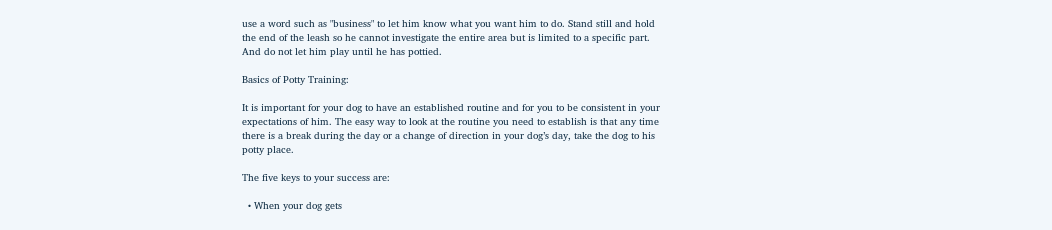use a word such as "business" to let him know what you want him to do. Stand still and hold the end of the leash so he cannot investigate the entire area but is limited to a specific part. And do not let him play until he has pottied.

Basics of Potty Training:

It is important for your dog to have an established routine and for you to be consistent in your expectations of him. The easy way to look at the routine you need to establish is that any time there is a break during the day or a change of direction in your dog’s day, take the dog to his potty place.

The five keys to your success are:

  • When your dog gets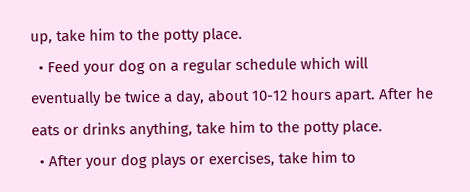up, take him to the potty place.
  • Feed your dog on a regular schedule which will eventually be twice a day, about 10-12 hours apart. After he eats or drinks anything, take him to the potty place.
  • After your dog plays or exercises, take him to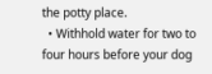the potty place.
  • Withhold water for two to four hours before your dog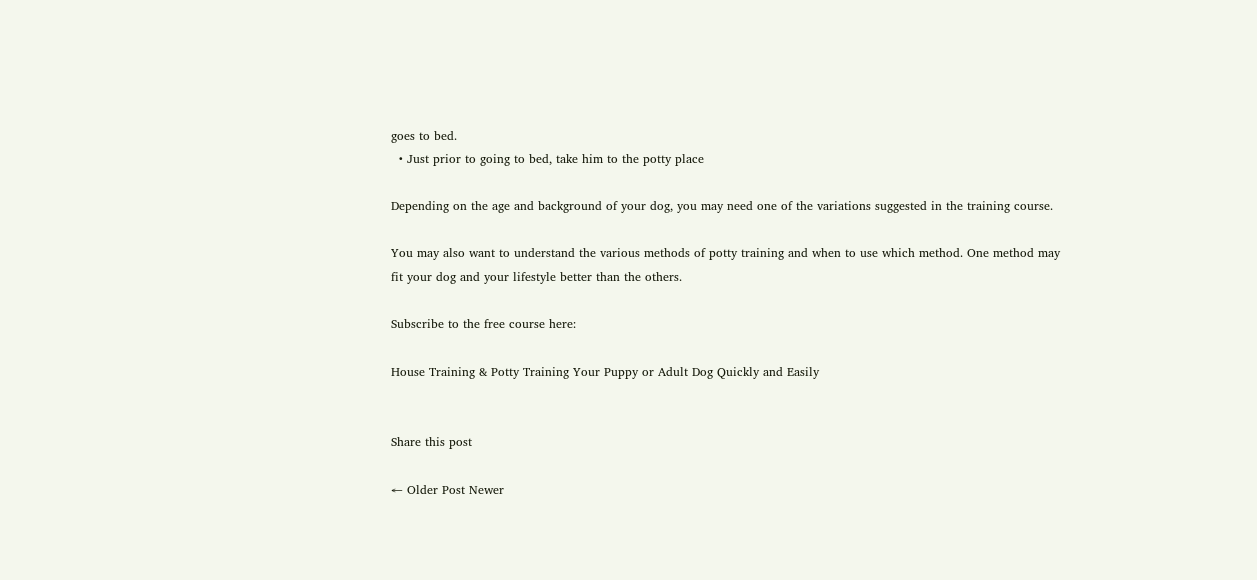goes to bed.
  • Just prior to going to bed, take him to the potty place

Depending on the age and background of your dog, you may need one of the variations suggested in the training course.

You may also want to understand the various methods of potty training and when to use which method. One method may fit your dog and your lifestyle better than the others.

Subscribe to the free course here:

House Training & Potty Training Your Puppy or Adult Dog Quickly and Easily


Share this post

← Older Post Newer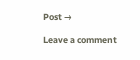Post →

Leave a comment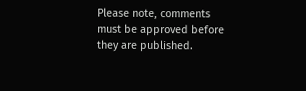Please note, comments must be approved before they are published.